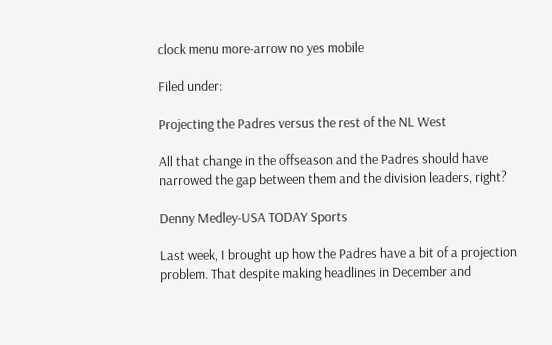clock menu more-arrow no yes mobile

Filed under:

Projecting the Padres versus the rest of the NL West

All that change in the offseason and the Padres should have narrowed the gap between them and the division leaders, right?

Denny Medley-USA TODAY Sports

Last week, I brought up how the Padres have a bit of a projection problem. That despite making headlines in December and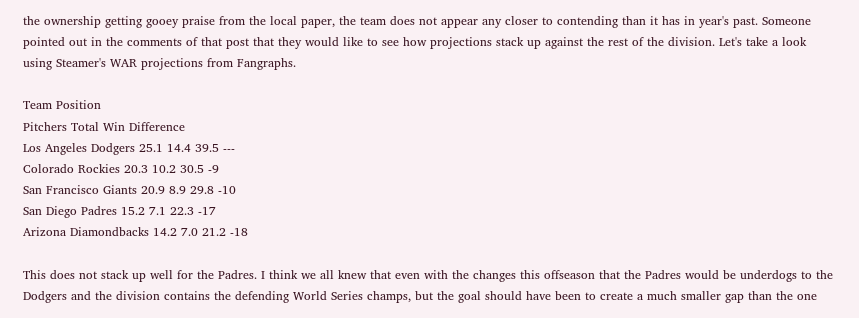the ownership getting gooey praise from the local paper, the team does not appear any closer to contending than it has in year's past. Someone pointed out in the comments of that post that they would like to see how projections stack up against the rest of the division. Let's take a look using Steamer's WAR projections from Fangraphs.

Team Position
Pitchers Total Win Difference
Los Angeles Dodgers 25.1 14.4 39.5 ---
Colorado Rockies 20.3 10.2 30.5 -9
San Francisco Giants 20.9 8.9 29.8 -10
San Diego Padres 15.2 7.1 22.3 -17
Arizona Diamondbacks 14.2 7.0 21.2 -18

This does not stack up well for the Padres. I think we all knew that even with the changes this offseason that the Padres would be underdogs to the Dodgers and the division contains the defending World Series champs, but the goal should have been to create a much smaller gap than the one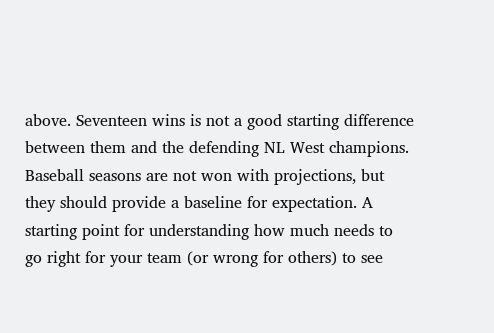above. Seventeen wins is not a good starting difference between them and the defending NL West champions. Baseball seasons are not won with projections, but they should provide a baseline for expectation. A starting point for understanding how much needs to go right for your team (or wrong for others) to see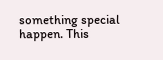something special happen. This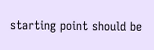starting point should be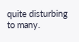quite disturbing to many.